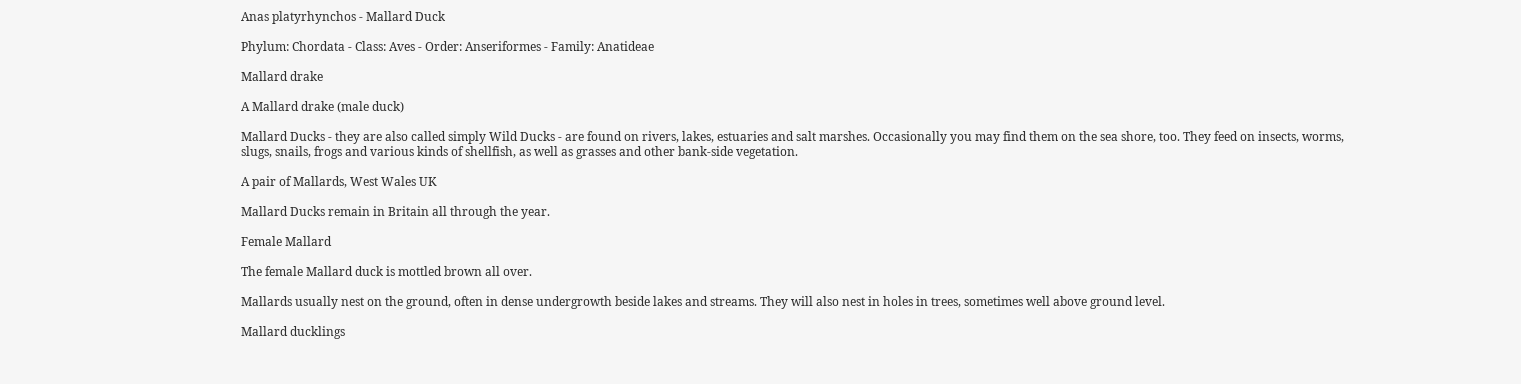Anas platyrhynchos - Mallard Duck

Phylum: Chordata - Class: Aves - Order: Anseriformes - Family: Anatideae

Mallard drake

A Mallard drake (male duck)

Mallard Ducks - they are also called simply Wild Ducks - are found on rivers, lakes, estuaries and salt marshes. Occasionally you may find them on the sea shore, too. They feed on insects, worms, slugs, snails, frogs and various kinds of shellfish, as well as grasses and other bank-side vegetation.

A pair of Mallards, West Wales UK

Mallard Ducks remain in Britain all through the year.

Female Mallard

The female Mallard duck is mottled brown all over.

Mallards usually nest on the ground, often in dense undergrowth beside lakes and streams. They will also nest in holes in trees, sometimes well above ground level.

Mallard ducklings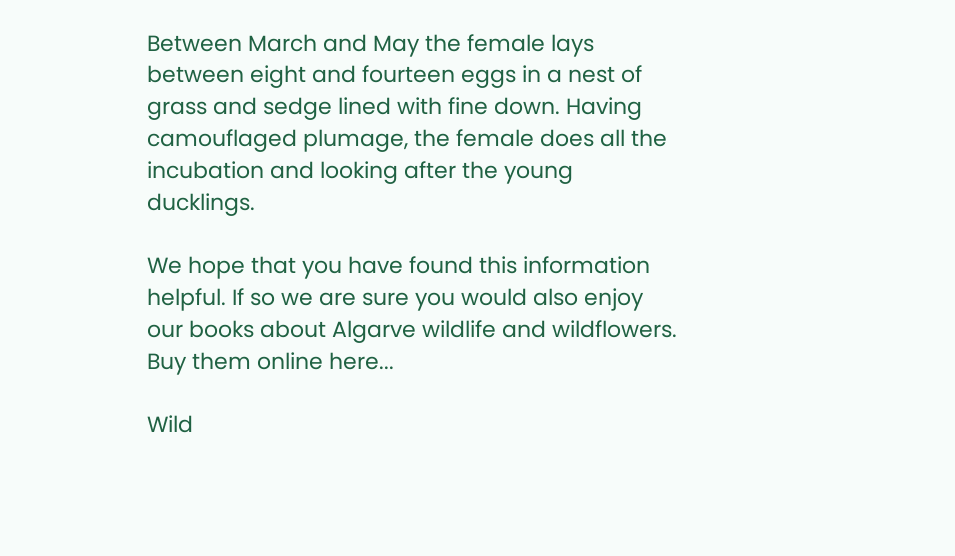Between March and May the female lays between eight and fourteen eggs in a nest of grass and sedge lined with fine down. Having camouflaged plumage, the female does all the incubation and looking after the young ducklings.

We hope that you have found this information helpful. If so we are sure you would also enjoy our books about Algarve wildlife and wildflowers. Buy them online here...

Wild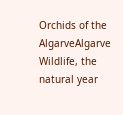Orchids of the AlgarveAlgarve Wildlife, the natural year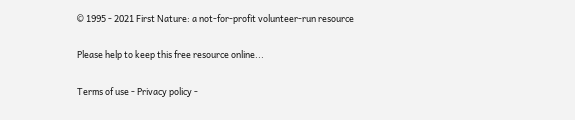© 1995 - 2021 First Nature: a not-for-profit volunteer-run resource

Please help to keep this free resource online...

Terms of use - Privacy policy -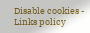Disable cookies - Links policy